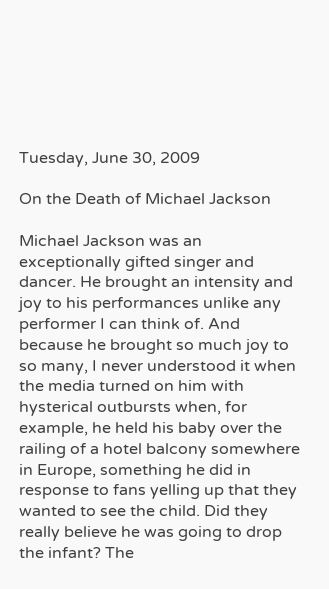Tuesday, June 30, 2009

On the Death of Michael Jackson

Michael Jackson was an exceptionally gifted singer and dancer. He brought an intensity and joy to his performances unlike any performer I can think of. And because he brought so much joy to so many, I never understood it when the media turned on him with hysterical outbursts when, for example, he held his baby over the railing of a hotel balcony somewhere in Europe, something he did in response to fans yelling up that they wanted to see the child. Did they really believe he was going to drop the infant? The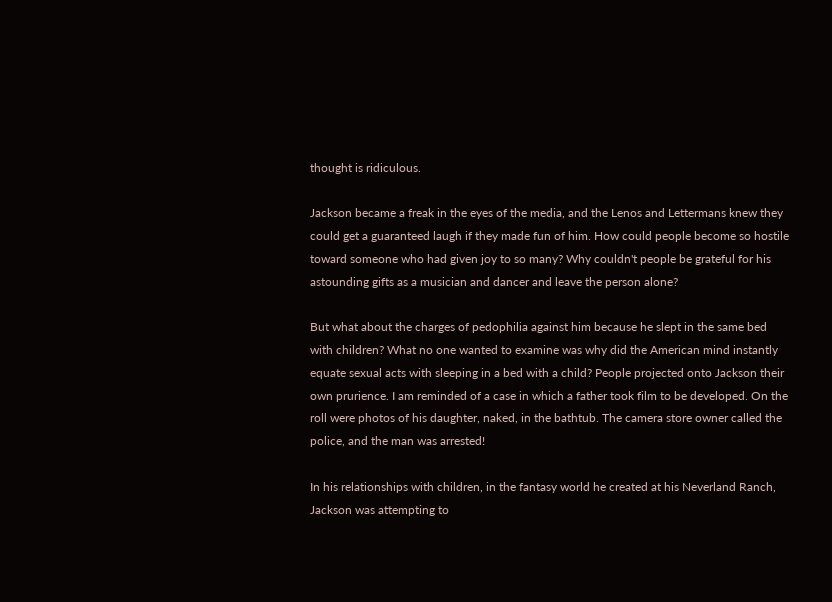thought is ridiculous.

Jackson became a freak in the eyes of the media, and the Lenos and Lettermans knew they could get a guaranteed laugh if they made fun of him. How could people become so hostile toward someone who had given joy to so many? Why couldn't people be grateful for his astounding gifts as a musician and dancer and leave the person alone?

But what about the charges of pedophilia against him because he slept in the same bed with children? What no one wanted to examine was why did the American mind instantly equate sexual acts with sleeping in a bed with a child? People projected onto Jackson their own prurience. I am reminded of a case in which a father took film to be developed. On the roll were photos of his daughter, naked, in the bathtub. The camera store owner called the police, and the man was arrested!

In his relationships with children, in the fantasy world he created at his Neverland Ranch, Jackson was attempting to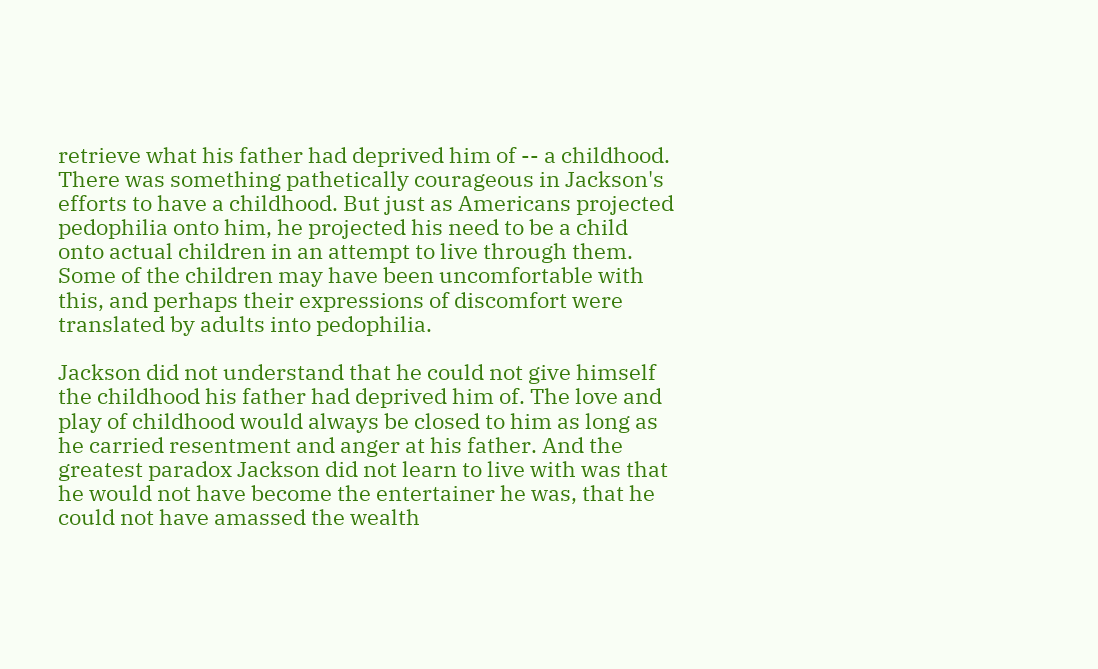retrieve what his father had deprived him of -- a childhood. There was something pathetically courageous in Jackson's efforts to have a childhood. But just as Americans projected pedophilia onto him, he projected his need to be a child onto actual children in an attempt to live through them. Some of the children may have been uncomfortable with this, and perhaps their expressions of discomfort were translated by adults into pedophilia.

Jackson did not understand that he could not give himself the childhood his father had deprived him of. The love and play of childhood would always be closed to him as long as he carried resentment and anger at his father. And the greatest paradox Jackson did not learn to live with was that he would not have become the entertainer he was, that he could not have amassed the wealth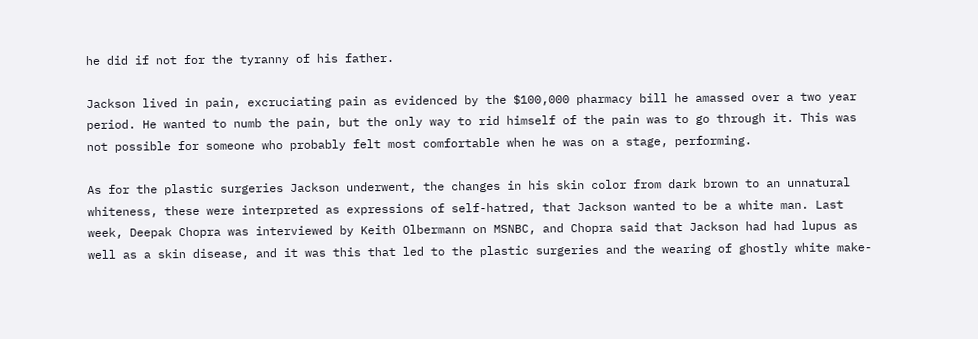he did if not for the tyranny of his father.

Jackson lived in pain, excruciating pain as evidenced by the $100,000 pharmacy bill he amassed over a two year period. He wanted to numb the pain, but the only way to rid himself of the pain was to go through it. This was not possible for someone who probably felt most comfortable when he was on a stage, performing.

As for the plastic surgeries Jackson underwent, the changes in his skin color from dark brown to an unnatural whiteness, these were interpreted as expressions of self-hatred, that Jackson wanted to be a white man. Last week, Deepak Chopra was interviewed by Keith Olbermann on MSNBC, and Chopra said that Jackson had had lupus as well as a skin disease, and it was this that led to the plastic surgeries and the wearing of ghostly white make-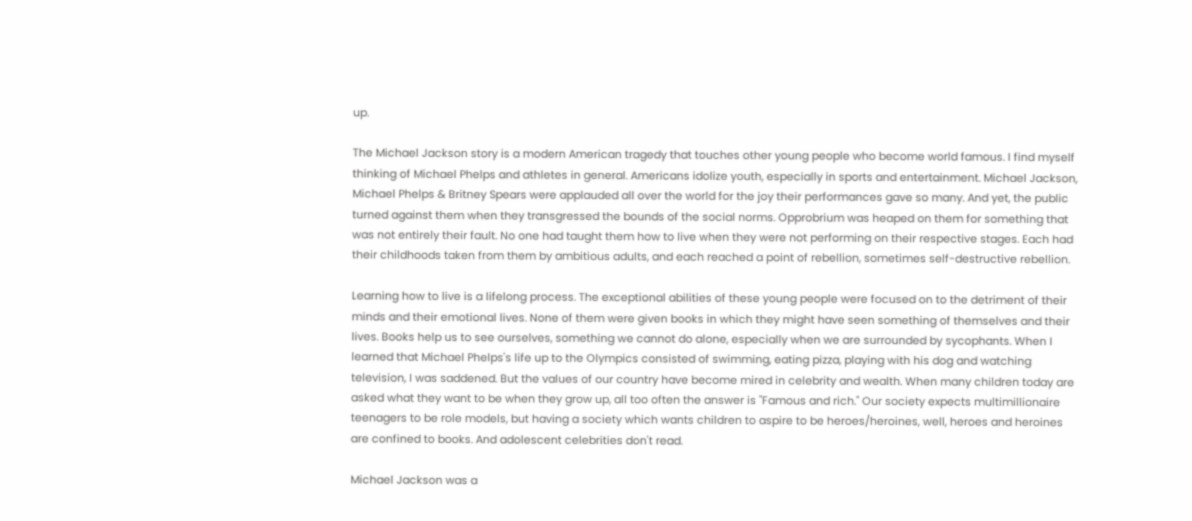up.

The Michael Jackson story is a modern American tragedy that touches other young people who become world famous. I find myself thinking of Michael Phelps and athletes in general. Americans idolize youth, especially in sports and entertainment. Michael Jackson, Michael Phelps & Britney Spears were applauded all over the world for the joy their performances gave so many. And yet, the public turned against them when they transgressed the bounds of the social norms. Opprobrium was heaped on them for something that was not entirely their fault. No one had taught them how to live when they were not performing on their respective stages. Each had their childhoods taken from them by ambitious adults, and each reached a point of rebellion, sometimes self-destructive rebellion.

Learning how to live is a lifelong process. The exceptional abilities of these young people were focused on to the detriment of their minds and their emotional lives. None of them were given books in which they might have seen something of themselves and their lives. Books help us to see ourselves, something we cannot do alone, especially when we are surrounded by sycophants. When I learned that Michael Phelps's life up to the Olympics consisted of swimming, eating pizza, playing with his dog and watching television, I was saddened. But the values of our country have become mired in celebrity and wealth. When many children today are asked what they want to be when they grow up, all too often the answer is "Famous and rich." Our society expects multimillionaire teenagers to be role models, but having a society which wants children to aspire to be heroes/heroines, well, heroes and heroines are confined to books. And adolescent celebrities don't read.

Michael Jackson was a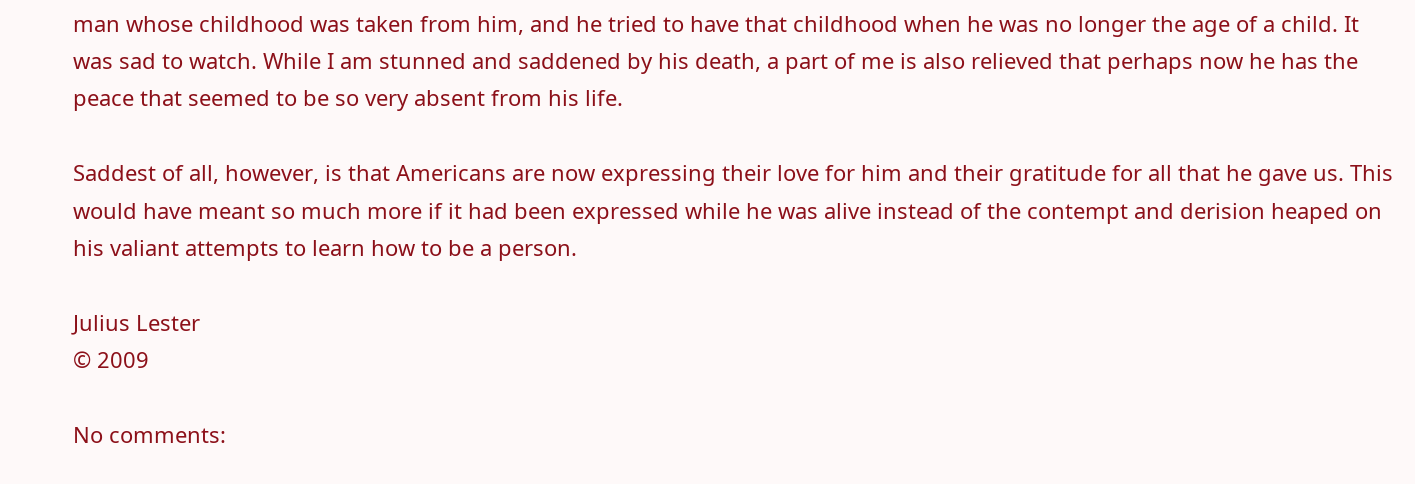man whose childhood was taken from him, and he tried to have that childhood when he was no longer the age of a child. It was sad to watch. While I am stunned and saddened by his death, a part of me is also relieved that perhaps now he has the peace that seemed to be so very absent from his life.

Saddest of all, however, is that Americans are now expressing their love for him and their gratitude for all that he gave us. This would have meant so much more if it had been expressed while he was alive instead of the contempt and derision heaped on his valiant attempts to learn how to be a person.

Julius Lester
© 2009

No comments: